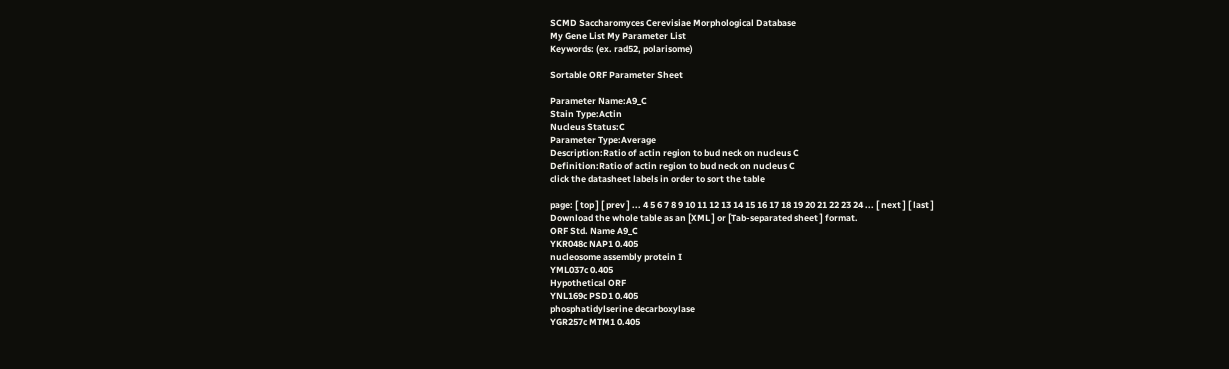SCMD Saccharomyces Cerevisiae Morphological Database
My Gene List My Parameter List
Keywords: (ex. rad52, polarisome)

Sortable ORF Parameter Sheet

Parameter Name:A9_C
Stain Type:Actin
Nucleus Status:C
Parameter Type:Average
Description:Ratio of actin region to bud neck on nucleus C
Definition:Ratio of actin region to bud neck on nucleus C
click the datasheet labels in order to sort the table

page: [ top ] [ prev ] ... 4 5 6 7 8 9 10 11 12 13 14 15 16 17 18 19 20 21 22 23 24 ... [ next ] [ last ]
Download the whole table as an [XML ] or [Tab-separated sheet ] format.
ORF Std. Name A9_C
YKR048c NAP1 0.405
nucleosome assembly protein I
YML037c 0.405
Hypothetical ORF
YNL169c PSD1 0.405
phosphatidylserine decarboxylase
YGR257c MTM1 0.405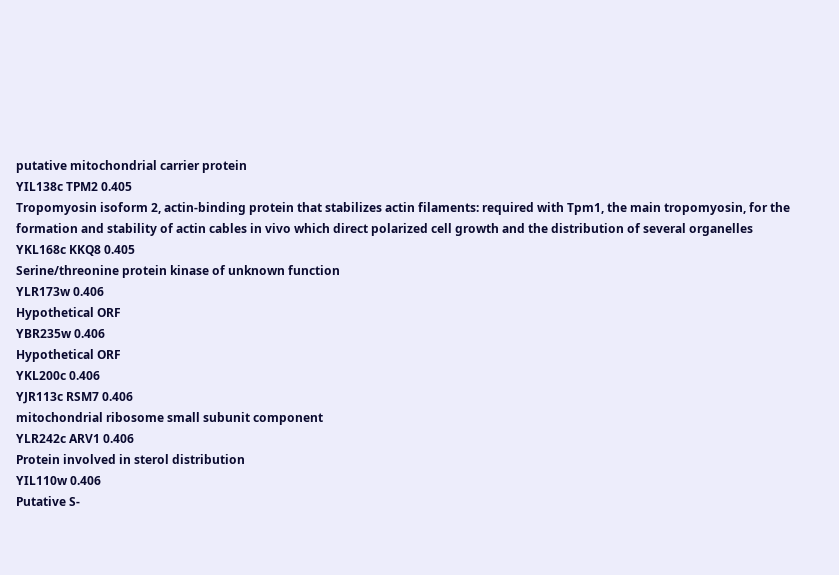putative mitochondrial carrier protein
YIL138c TPM2 0.405
Tropomyosin isoform 2, actin-binding protein that stabilizes actin filaments: required with Tpm1, the main tropomyosin, for the formation and stability of actin cables in vivo which direct polarized cell growth and the distribution of several organelles
YKL168c KKQ8 0.405
Serine/threonine protein kinase of unknown function
YLR173w 0.406
Hypothetical ORF
YBR235w 0.406
Hypothetical ORF
YKL200c 0.406
YJR113c RSM7 0.406
mitochondrial ribosome small subunit component
YLR242c ARV1 0.406
Protein involved in sterol distribution
YIL110w 0.406
Putative S-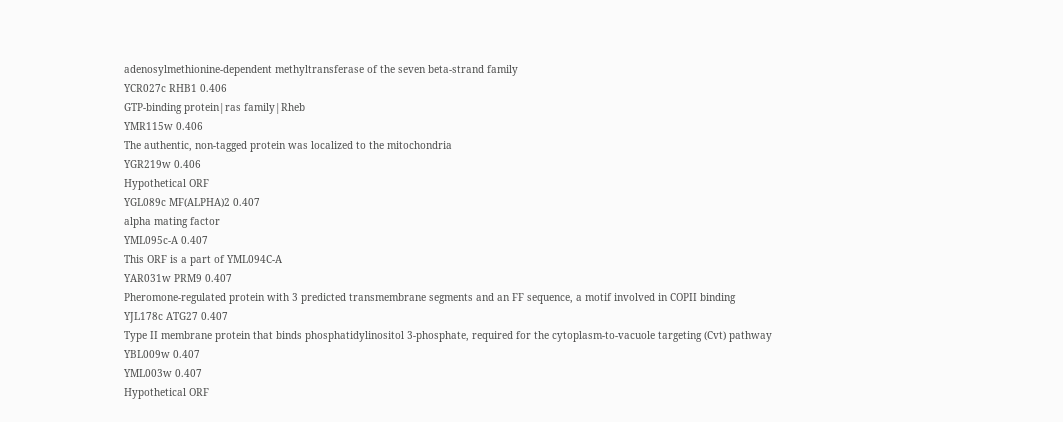adenosylmethionine-dependent methyltransferase of the seven beta-strand family
YCR027c RHB1 0.406
GTP-binding protein|ras family|Rheb
YMR115w 0.406
The authentic, non-tagged protein was localized to the mitochondria
YGR219w 0.406
Hypothetical ORF
YGL089c MF(ALPHA)2 0.407
alpha mating factor
YML095c-A 0.407
This ORF is a part of YML094C-A
YAR031w PRM9 0.407
Pheromone-regulated protein with 3 predicted transmembrane segments and an FF sequence, a motif involved in COPII binding
YJL178c ATG27 0.407
Type II membrane protein that binds phosphatidylinositol 3-phosphate, required for the cytoplasm-to-vacuole targeting (Cvt) pathway
YBL009w 0.407
YML003w 0.407
Hypothetical ORF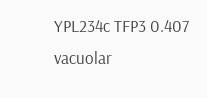YPL234c TFP3 0.407
vacuolar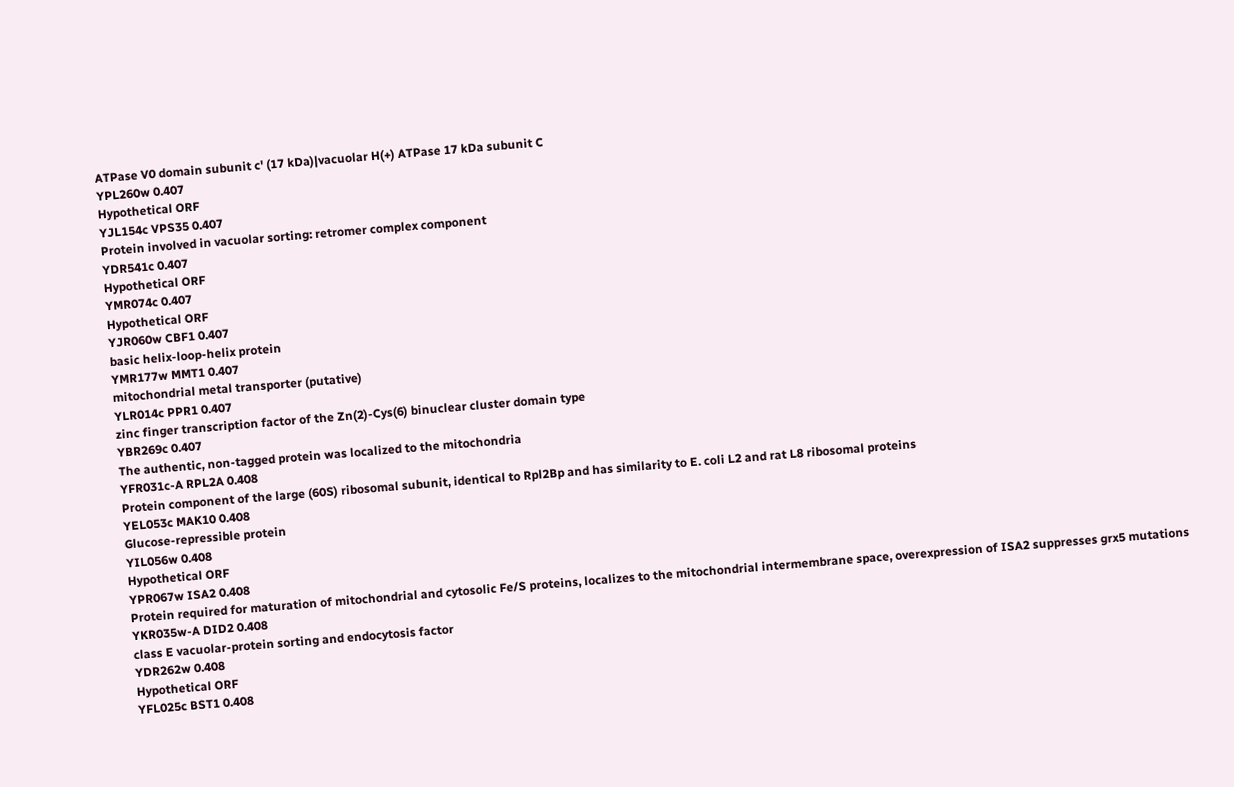ATPase V0 domain subunit c' (17 kDa)|vacuolar H(+) ATPase 17 kDa subunit C
YPL260w 0.407
Hypothetical ORF
YJL154c VPS35 0.407
Protein involved in vacuolar sorting: retromer complex component
YDR541c 0.407
Hypothetical ORF
YMR074c 0.407
Hypothetical ORF
YJR060w CBF1 0.407
basic helix-loop-helix protein
YMR177w MMT1 0.407
mitochondrial metal transporter (putative)
YLR014c PPR1 0.407
zinc finger transcription factor of the Zn(2)-Cys(6) binuclear cluster domain type
YBR269c 0.407
The authentic, non-tagged protein was localized to the mitochondria
YFR031c-A RPL2A 0.408
Protein component of the large (60S) ribosomal subunit, identical to Rpl2Bp and has similarity to E. coli L2 and rat L8 ribosomal proteins
YEL053c MAK10 0.408
Glucose-repressible protein
YIL056w 0.408
Hypothetical ORF
YPR067w ISA2 0.408
Protein required for maturation of mitochondrial and cytosolic Fe/S proteins, localizes to the mitochondrial intermembrane space, overexpression of ISA2 suppresses grx5 mutations
YKR035w-A DID2 0.408
class E vacuolar-protein sorting and endocytosis factor
YDR262w 0.408
Hypothetical ORF
YFL025c BST1 0.408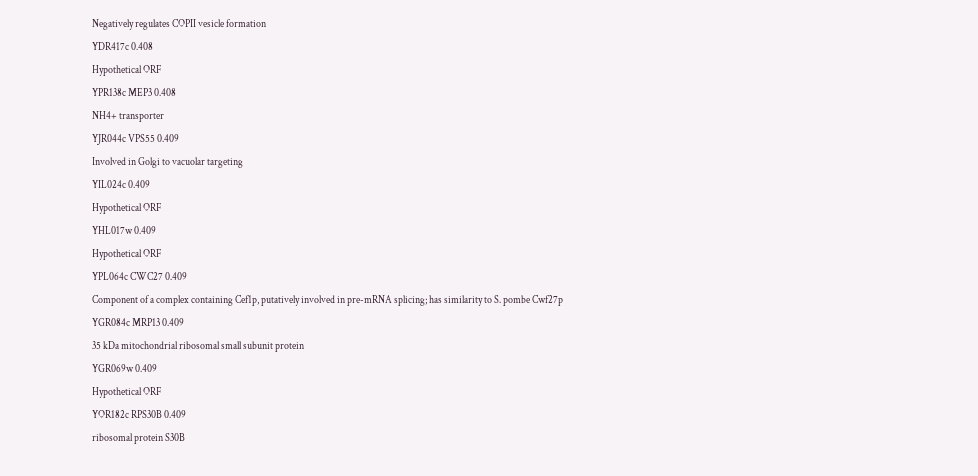Negatively regulates COPII vesicle formation
YDR417c 0.408
Hypothetical ORF
YPR138c MEP3 0.408
NH4+ transporter
YJR044c VPS55 0.409
Involved in Golgi to vacuolar targeting
YIL024c 0.409
Hypothetical ORF
YHL017w 0.409
Hypothetical ORF
YPL064c CWC27 0.409
Component of a complex containing Cef1p, putatively involved in pre-mRNA splicing; has similarity to S. pombe Cwf27p
YGR084c MRP13 0.409
35 kDa mitochondrial ribosomal small subunit protein
YGR069w 0.409
Hypothetical ORF
YOR182c RPS30B 0.409
ribosomal protein S30B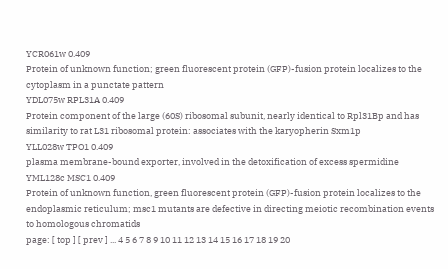YCR061w 0.409
Protein of unknown function; green fluorescent protein (GFP)-fusion protein localizes to the cytoplasm in a punctate pattern
YDL075w RPL31A 0.409
Protein component of the large (60S) ribosomal subunit, nearly identical to Rpl31Bp and has similarity to rat L31 ribosomal protein: associates with the karyopherin Sxm1p
YLL028w TPO1 0.409
plasma membrane-bound exporter, involved in the detoxification of excess spermidine
YML128c MSC1 0.409
Protein of unknown function, green fluorescent protein (GFP)-fusion protein localizes to the endoplasmic reticulum; msc1 mutants are defective in directing meiotic recombination events to homologous chromatids
page: [ top ] [ prev ] ... 4 5 6 7 8 9 10 11 12 13 14 15 16 17 18 19 20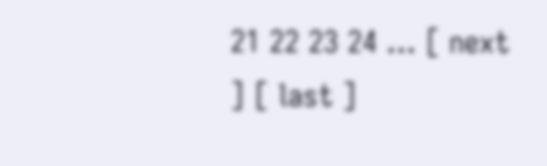21 22 23 24 ... [ next ] [ last ]